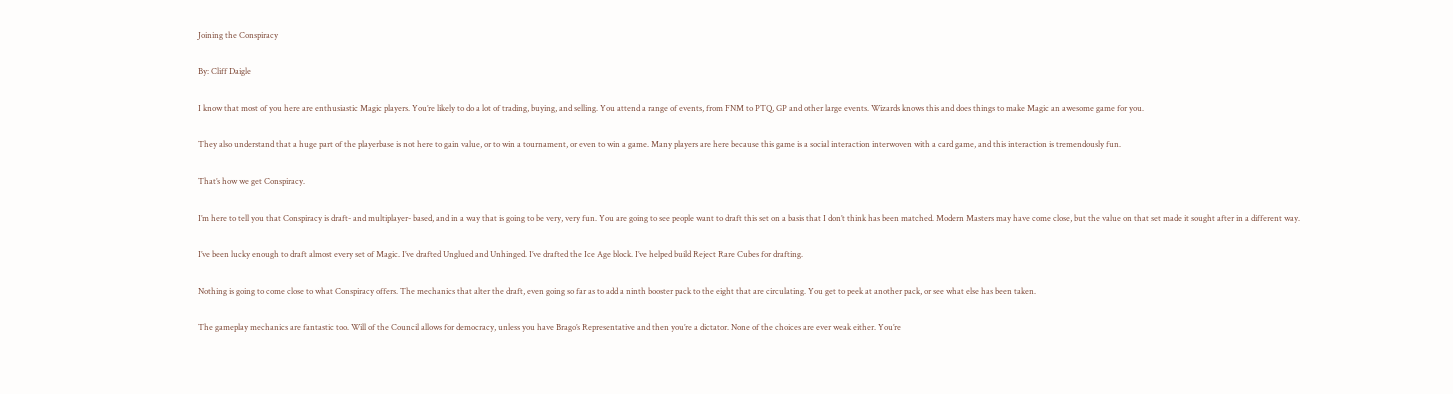Joining the Conspiracy

By: Cliff Daigle

I know that most of you here are enthusiastic Magic players. You’re likely to do a lot of trading, buying, and selling. You attend a range of events, from FNM to PTQ, GP and other large events. Wizards knows this and does things to make Magic an awesome game for you.

They also understand that a huge part of the playerbase is not here to gain value, or to win a tournament, or even to win a game. Many players are here because this game is a social interaction interwoven with a card game, and this interaction is tremendously fun.

That’s how we get Conspiracy.

I’m here to tell you that Conspiracy is draft- and multiplayer- based, and in a way that is going to be very, very fun. You are going to see people want to draft this set on a basis that I don’t think has been matched. Modern Masters may have come close, but the value on that set made it sought after in a different way.

I’ve been lucky enough to draft almost every set of Magic. I’ve drafted Unglued and Unhinged. I’ve drafted the Ice Age block. I’ve helped build Reject Rare Cubes for drafting.

Nothing is going to come close to what Conspiracy offers. The mechanics that alter the draft, even going so far as to add a ninth booster pack to the eight that are circulating. You get to peek at another pack, or see what else has been taken.

The gameplay mechanics are fantastic too. Will of the Council allows for democracy, unless you have Brago’s Representative and then you’re a dictator. None of the choices are ever weak either. You’re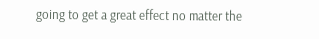going to get a great effect no matter the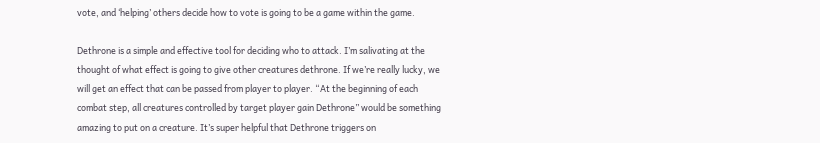vote, and ‘helping’ others decide how to vote is going to be a game within the game.

Dethrone is a simple and effective tool for deciding who to attack. I’m salivating at the thought of what effect is going to give other creatures dethrone. If we’re really lucky, we will get an effect that can be passed from player to player. “At the beginning of each combat step, all creatures controlled by target player gain Dethrone” would be something amazing to put on a creature. It’s super helpful that Dethrone triggers on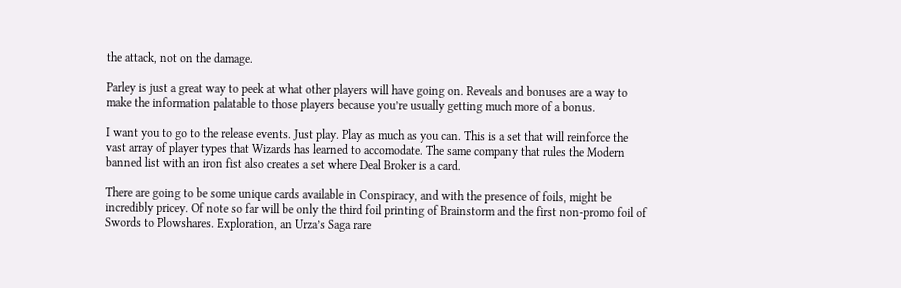the attack, not on the damage.

Parley is just a great way to peek at what other players will have going on. Reveals and bonuses are a way to make the information palatable to those players because you’re usually getting much more of a bonus.

I want you to go to the release events. Just play. Play as much as you can. This is a set that will reinforce the vast array of player types that Wizards has learned to accomodate. The same company that rules the Modern banned list with an iron fist also creates a set where Deal Broker is a card.

There are going to be some unique cards available in Conspiracy, and with the presence of foils, might be incredibly pricey. Of note so far will be only the third foil printing of Brainstorm and the first non-promo foil of Swords to Plowshares. Exploration, an Urza’s Saga rare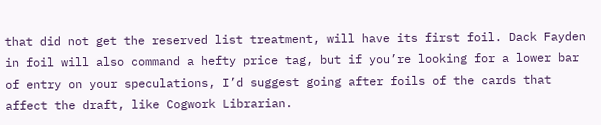that did not get the reserved list treatment, will have its first foil. Dack Fayden in foil will also command a hefty price tag, but if you’re looking for a lower bar of entry on your speculations, I’d suggest going after foils of the cards that affect the draft, like Cogwork Librarian.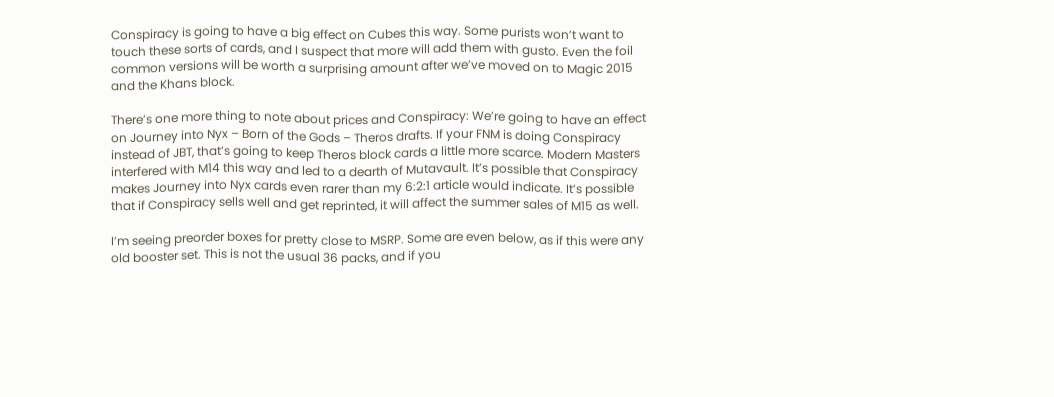Conspiracy is going to have a big effect on Cubes this way. Some purists won’t want to touch these sorts of cards, and I suspect that more will add them with gusto. Even the foil common versions will be worth a surprising amount after we’ve moved on to Magic 2015 and the Khans block.

There’s one more thing to note about prices and Conspiracy: We’re going to have an effect on Journey into Nyx – Born of the Gods – Theros drafts. If your FNM is doing Conspiracy instead of JBT, that’s going to keep Theros block cards a little more scarce. Modern Masters interfered with M14 this way and led to a dearth of Mutavault. It’s possible that Conspiracy makes Journey into Nyx cards even rarer than my 6:2:1 article would indicate. It’s possible that if Conspiracy sells well and get reprinted, it will affect the summer sales of M15 as well.

I’m seeing preorder boxes for pretty close to MSRP. Some are even below, as if this were any old booster set. This is not the usual 36 packs, and if you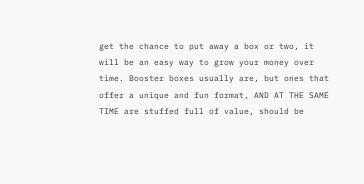get the chance to put away a box or two, it will be an easy way to grow your money over time. Booster boxes usually are, but ones that offer a unique and fun format, AND AT THE SAME TIME are stuffed full of value, should be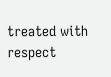treated with respect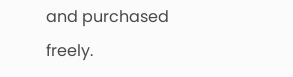and purchased freely.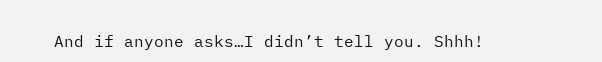And if anyone asks…I didn’t tell you. Shhh!